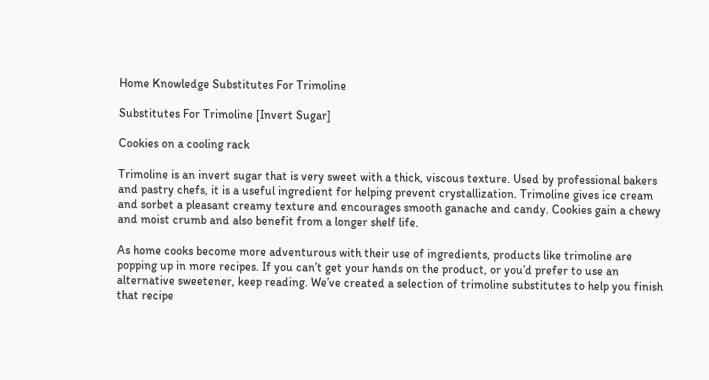Home Knowledge Substitutes For Trimoline

Substitutes For Trimoline [Invert Sugar]

Cookies on a cooling rack

Trimoline is an invert sugar that is very sweet with a thick, viscous texture. Used by professional bakers and pastry chefs, it is a useful ingredient for helping prevent crystallization. Trimoline gives ice cream and sorbet a pleasant creamy texture and encourages smooth ganache and candy. Cookies gain a chewy and moist crumb and also benefit from a longer shelf life.

As home cooks become more adventurous with their use of ingredients, products like trimoline are popping up in more recipes. If you can’t get your hands on the product, or you’d prefer to use an alternative sweetener, keep reading. We’ve created a selection of trimoline substitutes to help you finish that recipe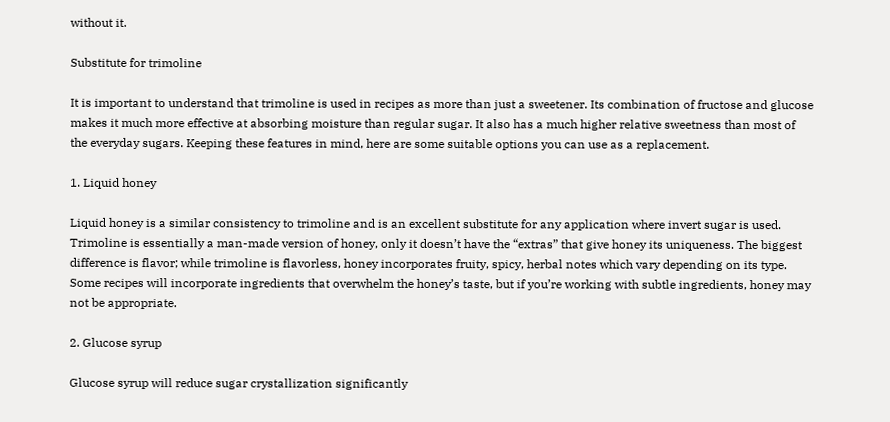without it.

Substitute for trimoline

It is important to understand that trimoline is used in recipes as more than just a sweetener. Its combination of fructose and glucose makes it much more effective at absorbing moisture than regular sugar. It also has a much higher relative sweetness than most of the everyday sugars. Keeping these features in mind, here are some suitable options you can use as a replacement.

1. Liquid honey

Liquid honey is a similar consistency to trimoline and is an excellent substitute for any application where invert sugar is used. Trimoline is essentially a man-made version of honey, only it doesn’t have the “extras” that give honey its uniqueness. The biggest difference is flavor; while trimoline is flavorless, honey incorporates fruity, spicy, herbal notes which vary depending on its type. Some recipes will incorporate ingredients that overwhelm the honey’s taste, but if you’re working with subtle ingredients, honey may not be appropriate.

2. Glucose syrup

Glucose syrup will reduce sugar crystallization significantly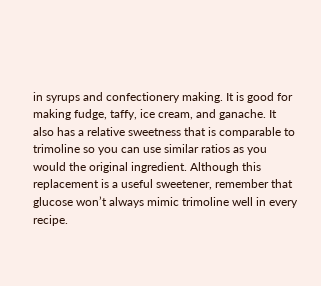in syrups and confectionery making. It is good for making fudge, taffy, ice cream, and ganache. It also has a relative sweetness that is comparable to trimoline so you can use similar ratios as you would the original ingredient. Although this replacement is a useful sweetener, remember that glucose won’t always mimic trimoline well in every recipe.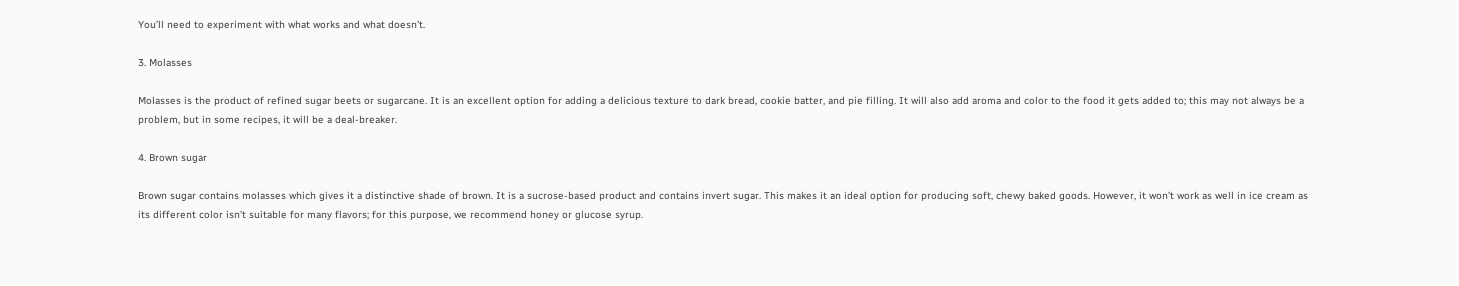You’ll need to experiment with what works and what doesn’t.

3. Molasses

Molasses is the product of refined sugar beets or sugarcane. It is an excellent option for adding a delicious texture to dark bread, cookie batter, and pie filling. It will also add aroma and color to the food it gets added to; this may not always be a problem, but in some recipes, it will be a deal-breaker.

4. Brown sugar

Brown sugar contains molasses which gives it a distinctive shade of brown. It is a sucrose-based product and contains invert sugar. This makes it an ideal option for producing soft, chewy baked goods. However, it won’t work as well in ice cream as its different color isn’t suitable for many flavors; for this purpose, we recommend honey or glucose syrup.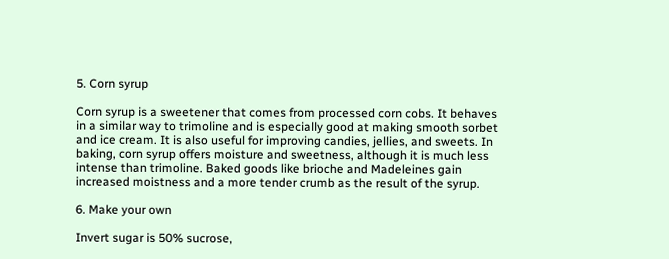5. Corn syrup

Corn syrup is a sweetener that comes from processed corn cobs. It behaves in a similar way to trimoline and is especially good at making smooth sorbet and ice cream. It is also useful for improving candies, jellies, and sweets. In baking, corn syrup offers moisture and sweetness, although it is much less intense than trimoline. Baked goods like brioche and Madeleines gain increased moistness and a more tender crumb as the result of the syrup.

6. Make your own

Invert sugar is 50% sucrose,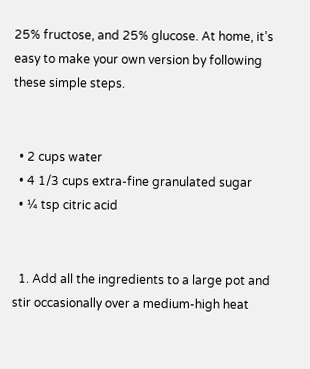25% fructose, and 25% glucose. At home, it’s easy to make your own version by following these simple steps.


  • 2 cups water
  • 4 1/3 cups extra-fine granulated sugar
  • ¼ tsp citric acid


  1. Add all the ingredients to a large pot and stir occasionally over a medium-high heat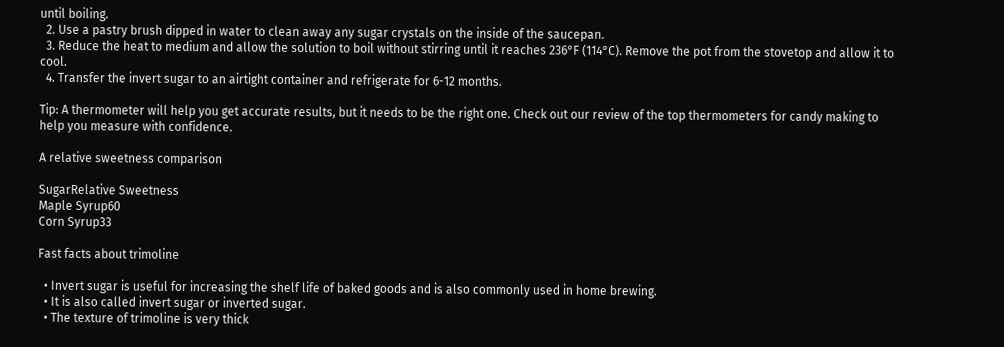until boiling.
  2. Use a pastry brush dipped in water to clean away any sugar crystals on the inside of the saucepan.
  3. Reduce the heat to medium and allow the solution to boil without stirring until it reaches 236°F (114°C). Remove the pot from the stovetop and allow it to cool.
  4. Transfer the invert sugar to an airtight container and refrigerate for 6-12 months.

Tip: A thermometer will help you get accurate results, but it needs to be the right one. Check out our review of the top thermometers for candy making to help you measure with confidence.

A relative sweetness comparison

SugarRelative Sweetness
Maple Syrup60
Corn Syrup33

Fast facts about trimoline

  • Invert sugar is useful for increasing the shelf life of baked goods and is also commonly used in home brewing.
  • It is also called invert sugar or inverted sugar.
  • The texture of trimoline is very thick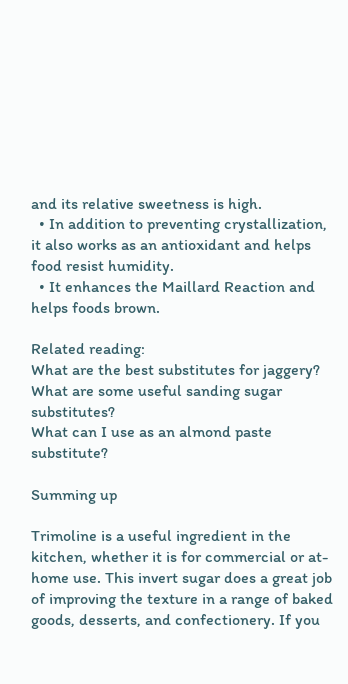and its relative sweetness is high.
  • In addition to preventing crystallization, it also works as an antioxidant and helps food resist humidity.
  • It enhances the Maillard Reaction and helps foods brown.

Related reading:
What are the best substitutes for jaggery?
What are some useful sanding sugar substitutes?
What can I use as an almond paste substitute?

Summing up

Trimoline is a useful ingredient in the kitchen, whether it is for commercial or at-home use. This invert sugar does a great job of improving the texture in a range of baked goods, desserts, and confectionery. If you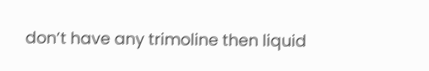don’t have any trimoline then liquid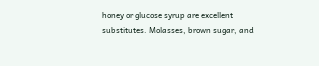honey or glucose syrup are excellent substitutes. Molasses, brown sugar, and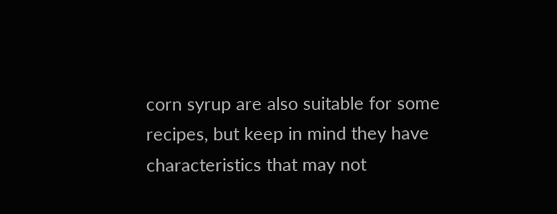corn syrup are also suitable for some recipes, but keep in mind they have characteristics that may not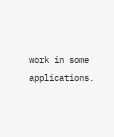work in some applications.